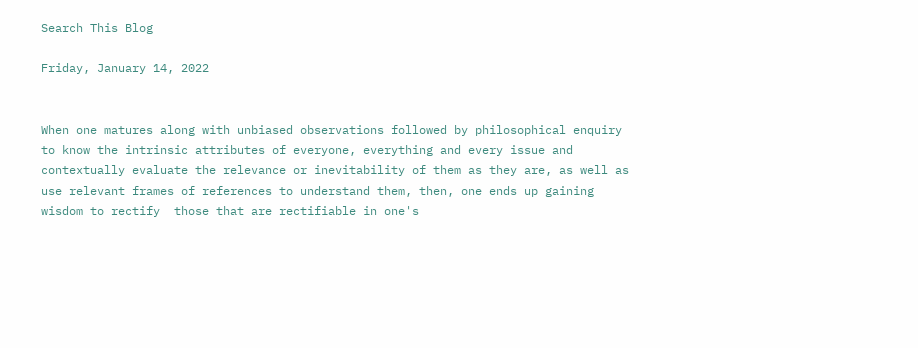Search This Blog

Friday, January 14, 2022


When one matures along with unbiased observations followed by philosophical enquiry to know the intrinsic attributes of everyone, everything and every issue and contextually evaluate the relevance or inevitability of them as they are, as well as use relevant frames of references to understand them, then, one ends up gaining wisdom to rectify  those that are rectifiable in one's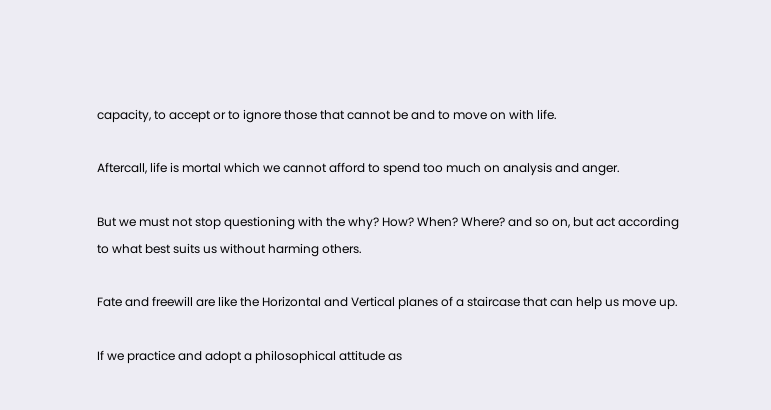capacity, to accept or to ignore those that cannot be and to move on with life.

Aftercall, life is mortal which we cannot afford to spend too much on analysis and anger.

But we must not stop questioning with the why? How? When? Where? and so on, but act according to what best suits us without harming others.

Fate and freewill are like the Horizontal and Vertical planes of a staircase that can help us move up.

If we practice and adopt a philosophical attitude as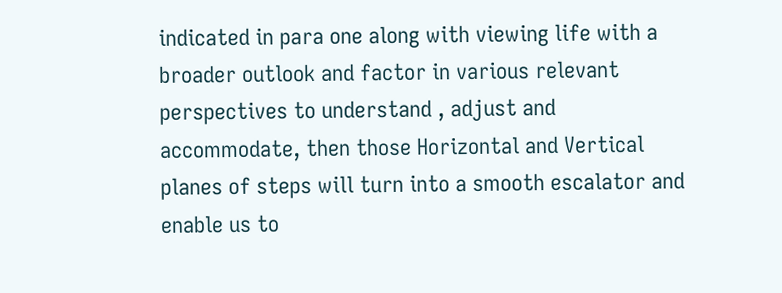indicated in para one along with viewing life with a broader outlook and factor in various relevant perspectives to understand , adjust and accommodate, then those Horizontal and Vertical planes of steps will turn into a smooth escalator and enable us to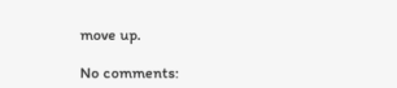move up.

No comments: